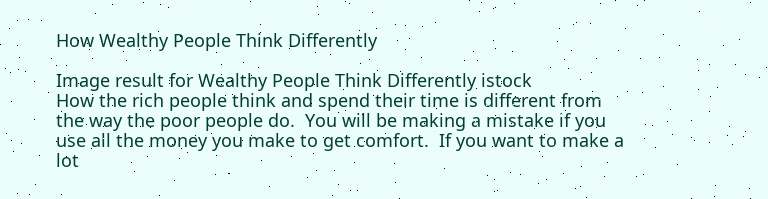How Wealthy People Think Differently

Image result for Wealthy People Think Differently istock
How the rich people think and spend their time is different from the way the poor people do.  You will be making a mistake if you use all the money you make to get comfort.  If you want to make a lot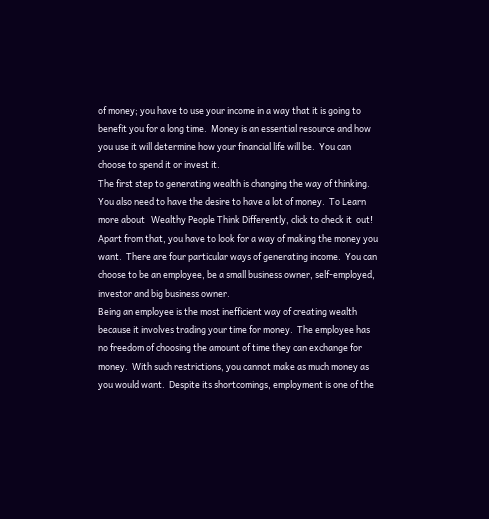of money; you have to use your income in a way that it is going to benefit you for a long time.  Money is an essential resource and how you use it will determine how your financial life will be.  You can choose to spend it or invest it.
The first step to generating wealth is changing the way of thinking.  You also need to have the desire to have a lot of money.  To Learn more about   Wealthy People Think Differently, click to check it  out! Apart from that, you have to look for a way of making the money you want.  There are four particular ways of generating income.  You can choose to be an employee, be a small business owner, self-employed, investor and big business owner.
Being an employee is the most inefficient way of creating wealth because it involves trading your time for money.  The employee has no freedom of choosing the amount of time they can exchange for money.  With such restrictions, you cannot make as much money as you would want.  Despite its shortcomings, employment is one of the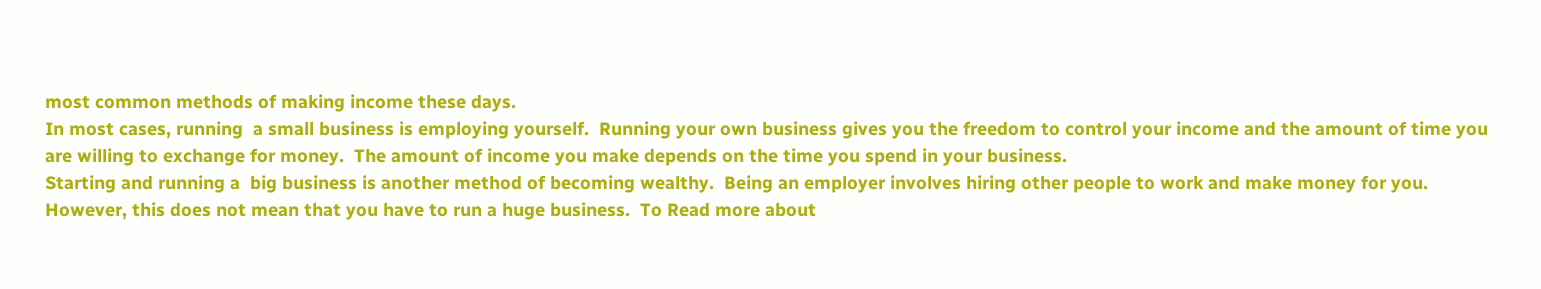most common methods of making income these days.
In most cases, running  a small business is employing yourself.  Running your own business gives you the freedom to control your income and the amount of time you are willing to exchange for money.  The amount of income you make depends on the time you spend in your business.
Starting and running a  big business is another method of becoming wealthy.  Being an employer involves hiring other people to work and make money for you.  However, this does not mean that you have to run a huge business.  To Read more about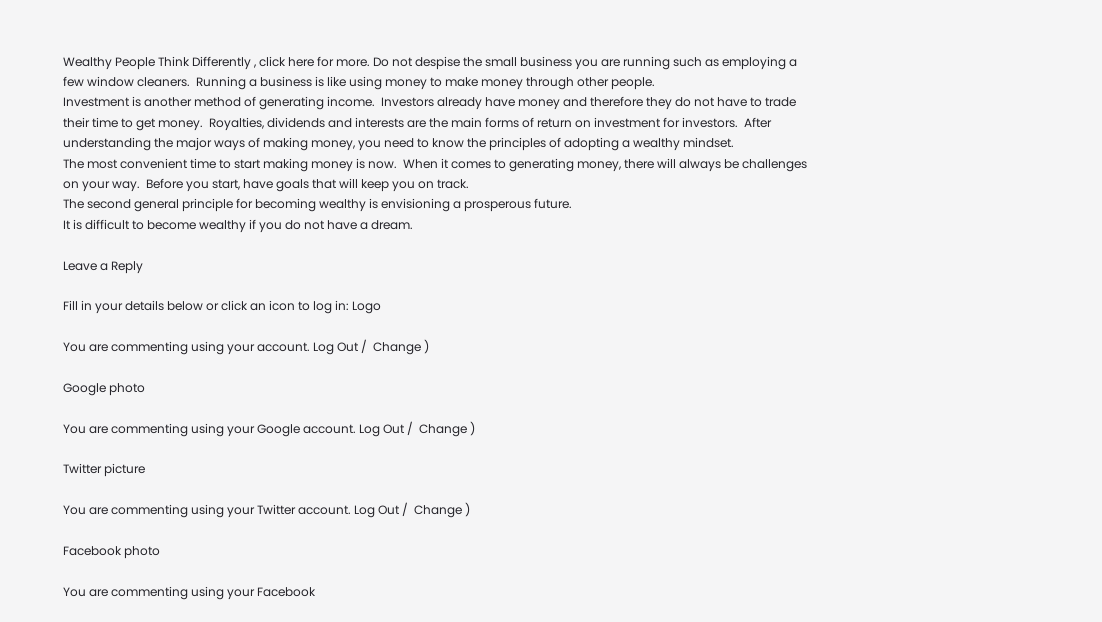Wealthy People Think Differently , click here for more. Do not despise the small business you are running such as employing a few window cleaners.  Running a business is like using money to make money through other people.
Investment is another method of generating income.  Investors already have money and therefore they do not have to trade their time to get money.  Royalties, dividends and interests are the main forms of return on investment for investors.  After understanding the major ways of making money, you need to know the principles of adopting a wealthy mindset.
The most convenient time to start making money is now.  When it comes to generating money, there will always be challenges on your way.  Before you start, have goals that will keep you on track.
The second general principle for becoming wealthy is envisioning a prosperous future.
It is difficult to become wealthy if you do not have a dream.

Leave a Reply

Fill in your details below or click an icon to log in: Logo

You are commenting using your account. Log Out /  Change )

Google photo

You are commenting using your Google account. Log Out /  Change )

Twitter picture

You are commenting using your Twitter account. Log Out /  Change )

Facebook photo

You are commenting using your Facebook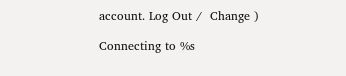account. Log Out /  Change )

Connecting to %s